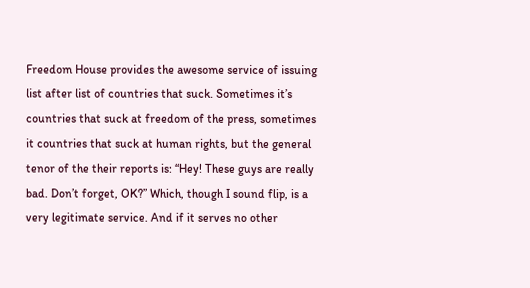Freedom House provides the awesome service of issuing list after list of countries that suck. Sometimes it’s countries that suck at freedom of the press, sometimes it countries that suck at human rights, but the general tenor of the their reports is: “Hey! These guys are really bad. Don’t forget, OK?” Which, though I sound flip, is a very legitimate service. And if it serves no other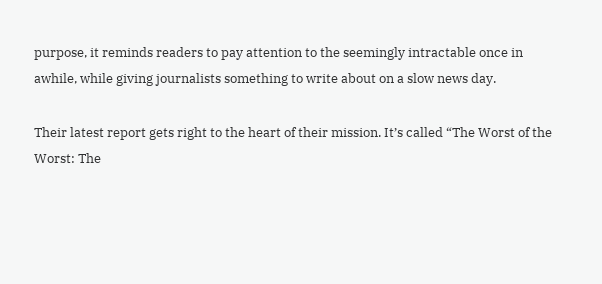purpose, it reminds readers to pay attention to the seemingly intractable once in awhile, while giving journalists something to write about on a slow news day.

Their latest report gets right to the heart of their mission. It’s called “The Worst of the Worst: The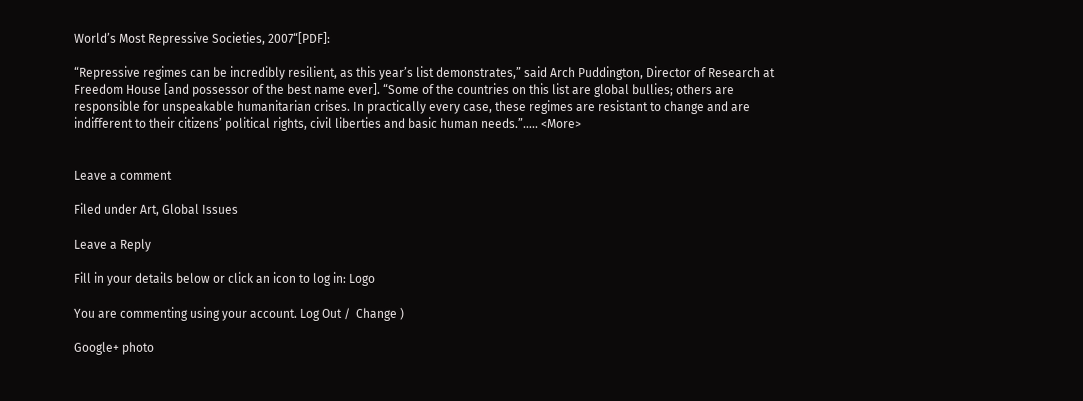World’s Most Repressive Societies, 2007“[PDF]:

“Repressive regimes can be incredibly resilient, as this year’s list demonstrates,” said Arch Puddington, Director of Research at Freedom House [and possessor of the best name ever]. “Some of the countries on this list are global bullies; others are responsible for unspeakable humanitarian crises. In practically every case, these regimes are resistant to change and are indifferent to their citizens’ political rights, civil liberties and basic human needs.”….. <More>


Leave a comment

Filed under Art, Global Issues

Leave a Reply

Fill in your details below or click an icon to log in: Logo

You are commenting using your account. Log Out /  Change )

Google+ photo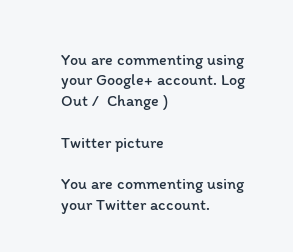You are commenting using your Google+ account. Log Out /  Change )

Twitter picture

You are commenting using your Twitter account.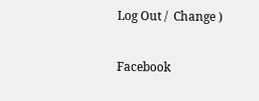Log Out /  Change )

Facebook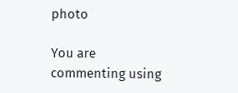photo

You are commenting using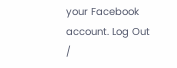your Facebook account. Log Out /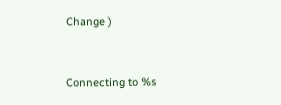Change )


Connecting to %s